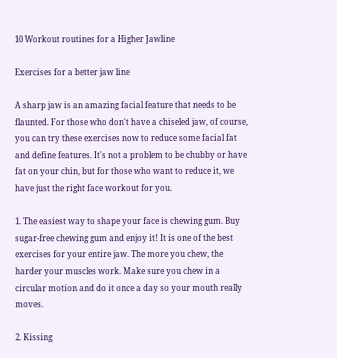10 Workout routines for a Higher Jawline

Exercises for a better jaw line

A sharp jaw is an amazing facial feature that needs to be flaunted. For those who don't have a chiseled jaw, of course, you can try these exercises now to reduce some facial fat and define features. It's not a problem to be chubby or have fat on your chin, but for those who want to reduce it, we have just the right face workout for you.

1. The easiest way to shape your face is chewing gum. Buy sugar-free chewing gum and enjoy it! It is one of the best exercises for your entire jaw. The more you chew, the harder your muscles work. Make sure you chew in a circular motion and do it once a day so your mouth really moves.

2. Kissing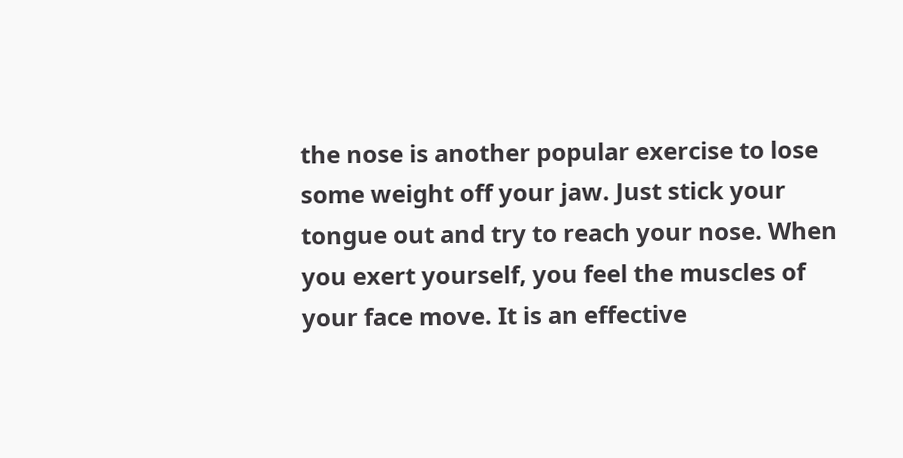the nose is another popular exercise to lose some weight off your jaw. Just stick your tongue out and try to reach your nose. When you exert yourself, you feel the muscles of your face move. It is an effective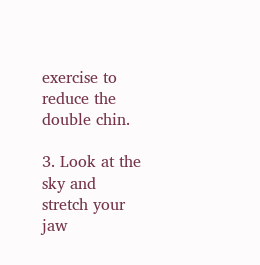exercise to reduce the double chin.

3. Look at the sky and stretch your jaw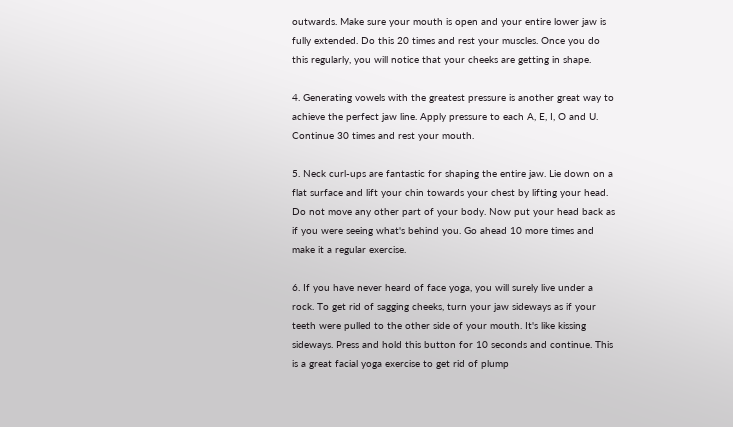outwards. Make sure your mouth is open and your entire lower jaw is fully extended. Do this 20 times and rest your muscles. Once you do this regularly, you will notice that your cheeks are getting in shape.

4. Generating vowels with the greatest pressure is another great way to achieve the perfect jaw line. Apply pressure to each A, E, I, O and U. Continue 30 times and rest your mouth.

5. Neck curl-ups are fantastic for shaping the entire jaw. Lie down on a flat surface and lift your chin towards your chest by lifting your head. Do not move any other part of your body. Now put your head back as if you were seeing what's behind you. Go ahead 10 more times and make it a regular exercise.

6. If you have never heard of face yoga, you will surely live under a rock. To get rid of sagging cheeks, turn your jaw sideways as if your teeth were pulled to the other side of your mouth. It's like kissing sideways. Press and hold this button for 10 seconds and continue. This is a great facial yoga exercise to get rid of plump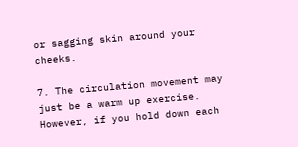or sagging skin around your cheeks.

7. The circulation movement may just be a warm up exercise. However, if you hold down each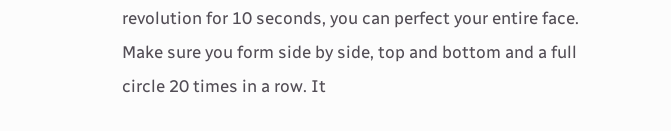revolution for 10 seconds, you can perfect your entire face. Make sure you form side by side, top and bottom and a full circle 20 times in a row. It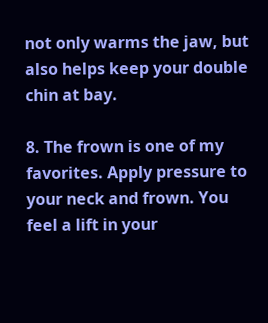not only warms the jaw, but also helps keep your double chin at bay.

8. The frown is one of my favorites. Apply pressure to your neck and frown. You feel a lift in your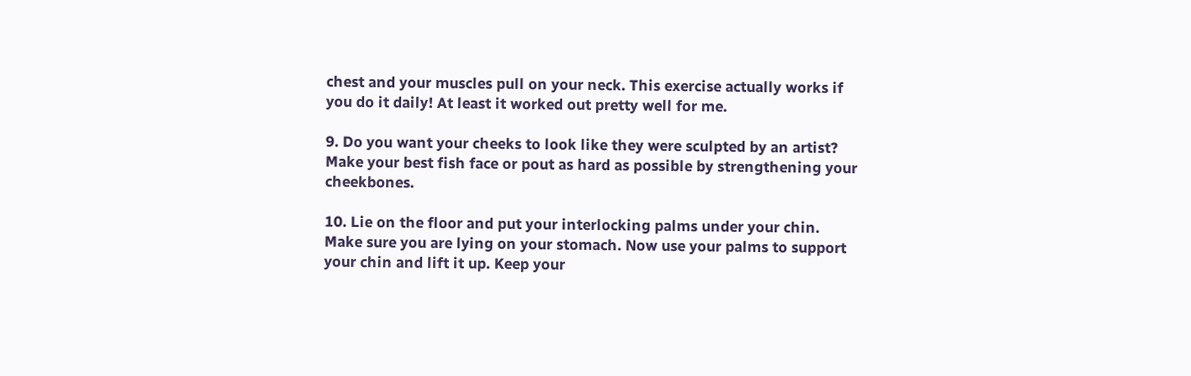chest and your muscles pull on your neck. This exercise actually works if you do it daily! At least it worked out pretty well for me.

9. Do you want your cheeks to look like they were sculpted by an artist? Make your best fish face or pout as hard as possible by strengthening your cheekbones.

10. Lie on the floor and put your interlocking palms under your chin. Make sure you are lying on your stomach. Now use your palms to support your chin and lift it up. Keep your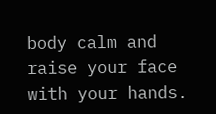body calm and raise your face with your hands.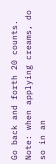Go back and forth 20 counts. Note: when applying creams, do so in an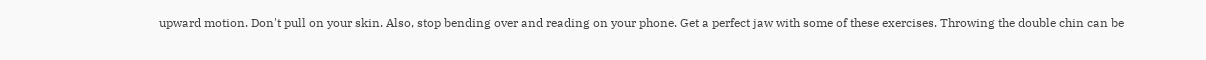upward motion. Don't pull on your skin. Also, stop bending over and reading on your phone. Get a perfect jaw with some of these exercises. Throwing the double chin can be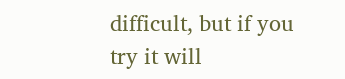difficult, but if you try it will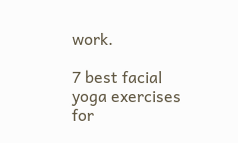work.

7 best facial yoga exercises for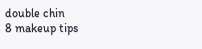double chin
8 makeup tips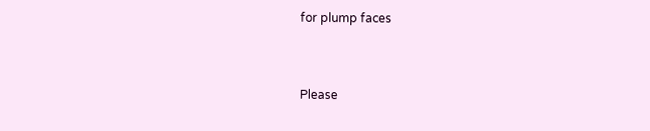for plump faces


Please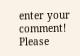enter your comment!
Please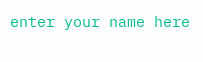enter your name here